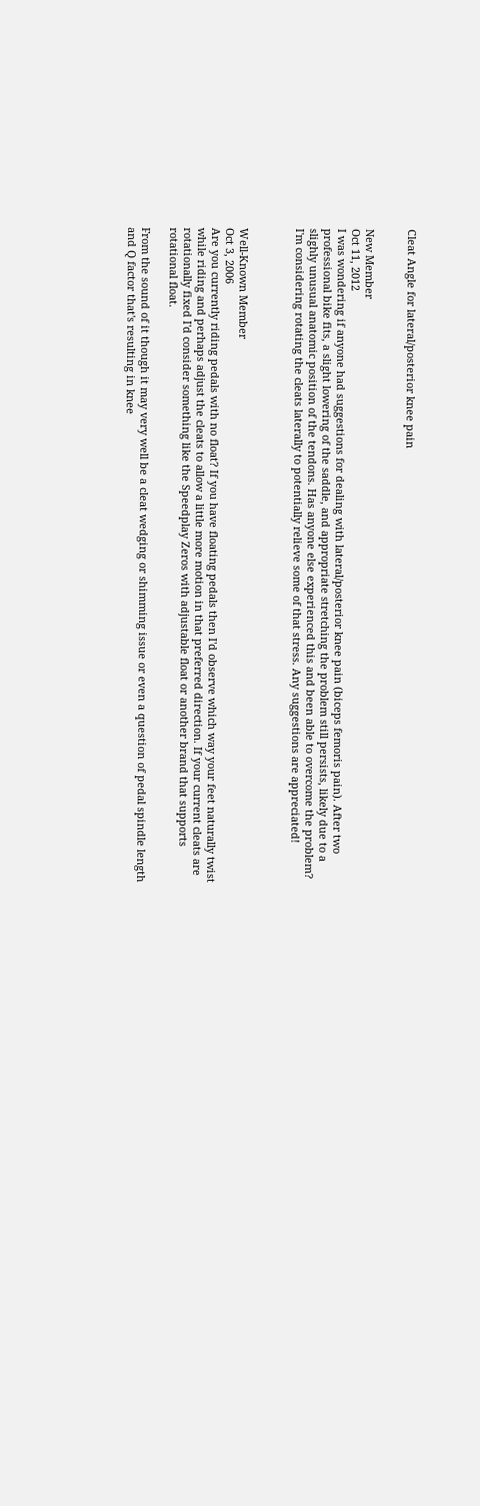Cleat Angle for lateral/posterior knee pain


New Member
Oct 11, 2012
I was wondering if anyone had suggestions for dealing with lateral/posterior knee pain (biceps femoris pain). After two professional bike fits, a slight lowering of the saddle, and appropriate stretching the problem still persists, likely due to a slighly unusual anatomic position of the tendons. Has anyone else experienced this and been able to overcome the problem? I'm considering rotating the cleats laterally to potentially relieve some of that stress. Any suggestions are appreciated!



Well-Known Member
Oct 3, 2006
Are you currently riding pedals with no float? If you have floating pedals then I'd observe which way your feet naturally twist while riding and perhaps adjust the cleats to allow a little more motion in that preferred direction. If your current cleats are rotationally fixed I'd consider something like the Speedplay Zeros with adjustable float or another brand that supports rotational float.

From the sound of it though it may very well be a cleat wedging or shimming issue or even a question of pedal spindle length and Q factor that's resulting in knee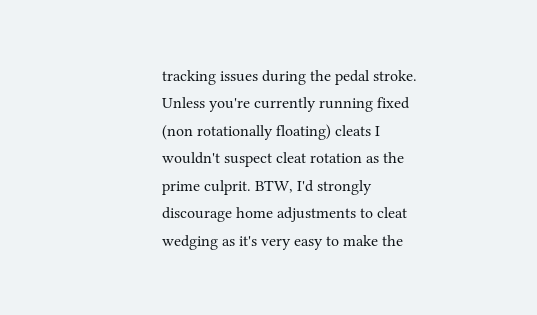tracking issues during the pedal stroke. Unless you're currently running fixed (non rotationally floating) cleats I wouldn't suspect cleat rotation as the prime culprit. BTW, I'd strongly discourage home adjustments to cleat wedging as it's very easy to make the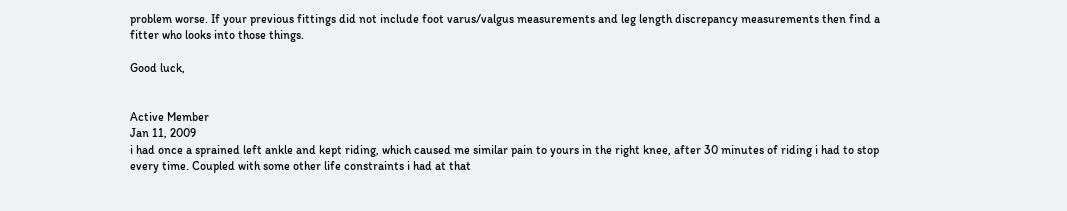problem worse. If your previous fittings did not include foot varus/valgus measurements and leg length discrepancy measurements then find a fitter who looks into those things.

Good luck,


Active Member
Jan 11, 2009
i had once a sprained left ankle and kept riding, which caused me similar pain to yours in the right knee, after 30 minutes of riding i had to stop every time. Coupled with some other life constraints i had at that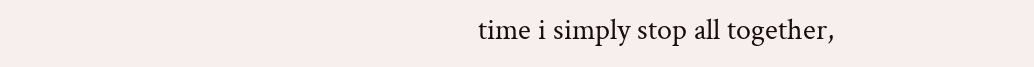time i simply stop all together,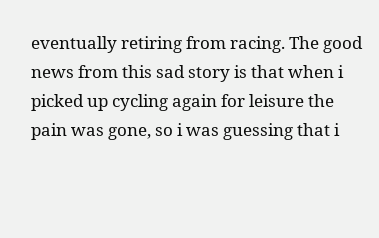eventually retiring from racing. The good news from this sad story is that when i picked up cycling again for leisure the pain was gone, so i was guessing that i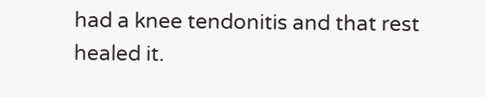had a knee tendonitis and that rest healed it.